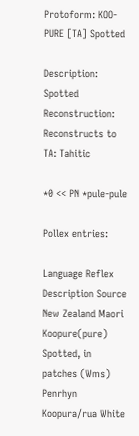Protoform: KOO-PURE [TA] Spotted

Description: Spotted
Reconstruction: Reconstructs to TA: Tahitic

*0 << PN *pule-pule

Pollex entries:

Language Reflex Description Source
New Zealand Maori Koopure(pure) Spotted, in patches (Wms)
Penrhyn Koopura/rua White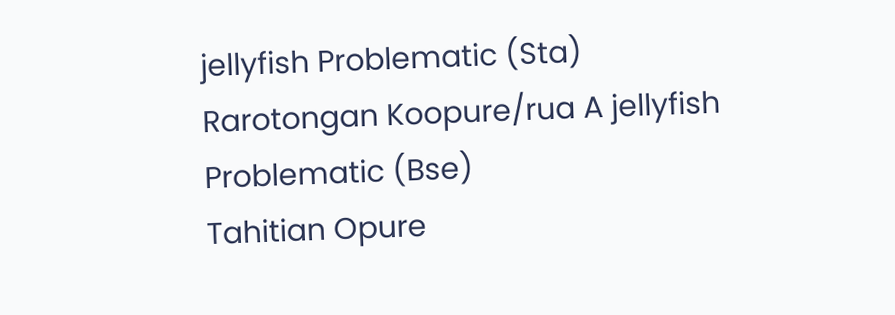jellyfish Problematic (Sta)
Rarotongan Koopure/rua A jellyfish Problematic (Bse)
Tahitian Opure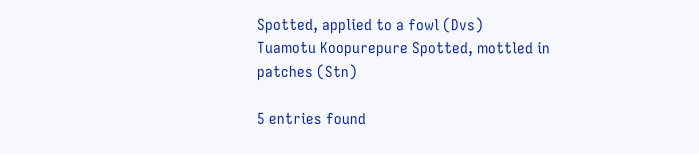Spotted, applied to a fowl (Dvs)
Tuamotu Koopurepure Spotted, mottled in patches (Stn)

5 entries found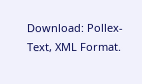Download: Pollex-Text, XML Format.